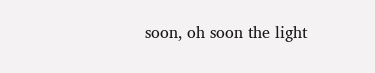soon, oh soon the light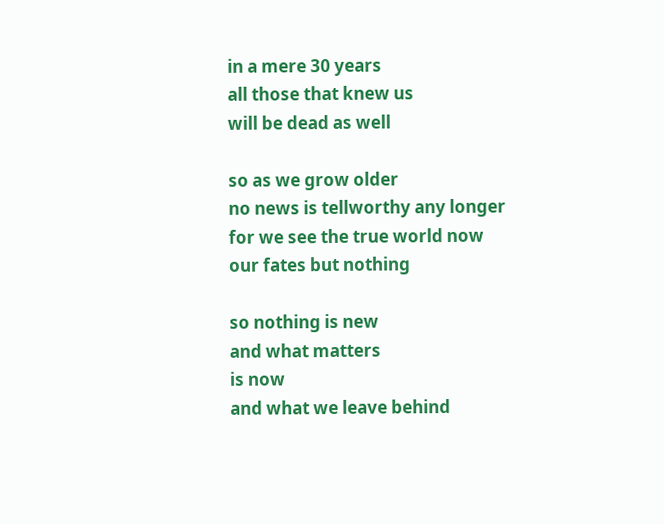in a mere 30 years
all those that knew us
will be dead as well

so as we grow older
no news is tellworthy any longer
for we see the true world now
our fates but nothing

so nothing is new
and what matters
is now
and what we leave behind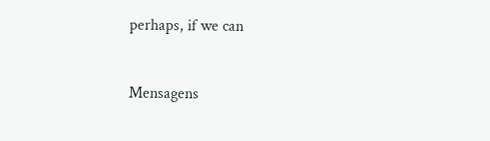perhaps, if we can


Mensagens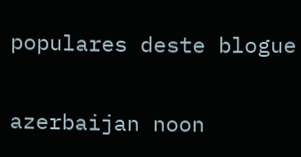populares deste blogue

azerbaijan noon